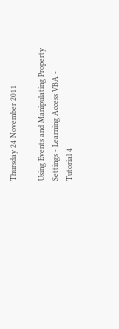Thursday 24 November 2011

Using Events and Manipulating Property Settings - Learning Access VBA - Tutorial 4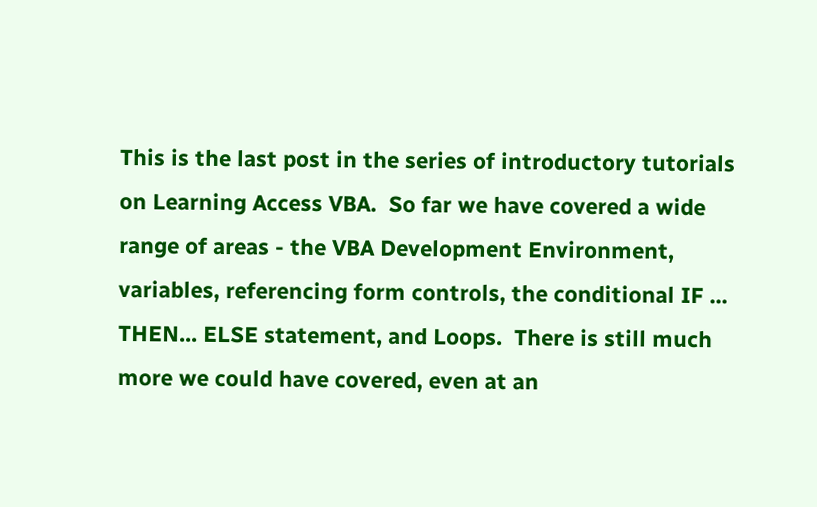This is the last post in the series of introductory tutorials on Learning Access VBA.  So far we have covered a wide range of areas - the VBA Development Environment, variables, referencing form controls, the conditional IF ... THEN... ELSE statement, and Loops.  There is still much more we could have covered, even at an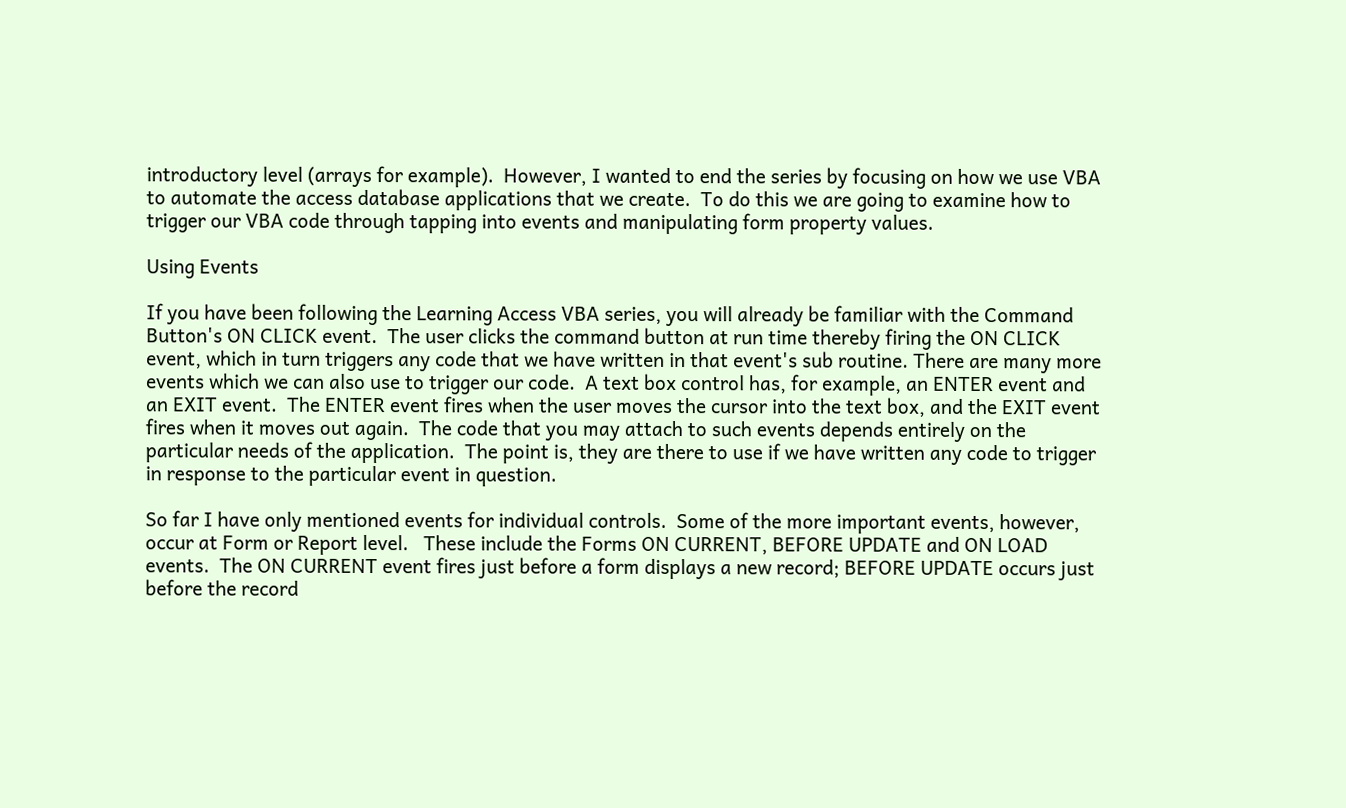introductory level (arrays for example).  However, I wanted to end the series by focusing on how we use VBA to automate the access database applications that we create.  To do this we are going to examine how to trigger our VBA code through tapping into events and manipulating form property values.

Using Events

If you have been following the Learning Access VBA series, you will already be familiar with the Command Button's ON CLICK event.  The user clicks the command button at run time thereby firing the ON CLICK event, which in turn triggers any code that we have written in that event's sub routine. There are many more events which we can also use to trigger our code.  A text box control has, for example, an ENTER event and an EXIT event.  The ENTER event fires when the user moves the cursor into the text box, and the EXIT event fires when it moves out again.  The code that you may attach to such events depends entirely on the particular needs of the application.  The point is, they are there to use if we have written any code to trigger in response to the particular event in question.

So far I have only mentioned events for individual controls.  Some of the more important events, however, occur at Form or Report level.   These include the Forms ON CURRENT, BEFORE UPDATE and ON LOAD events.  The ON CURRENT event fires just before a form displays a new record; BEFORE UPDATE occurs just before the record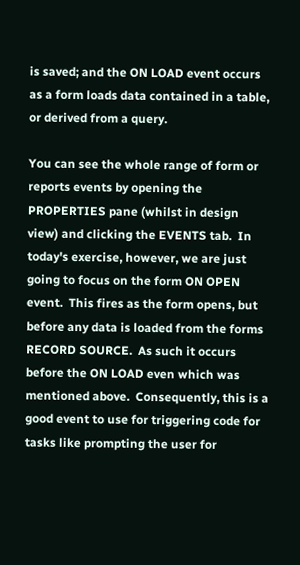is saved; and the ON LOAD event occurs as a form loads data contained in a table, or derived from a query.

You can see the whole range of form or reports events by opening the PROPERTIES pane (whilst in design view) and clicking the EVENTS tab.  In today's exercise, however, we are just going to focus on the form ON OPEN event.  This fires as the form opens, but before any data is loaded from the forms RECORD SOURCE.  As such it occurs before the ON LOAD even which was mentioned above.  Consequently, this is a good event to use for triggering code for tasks like prompting the user for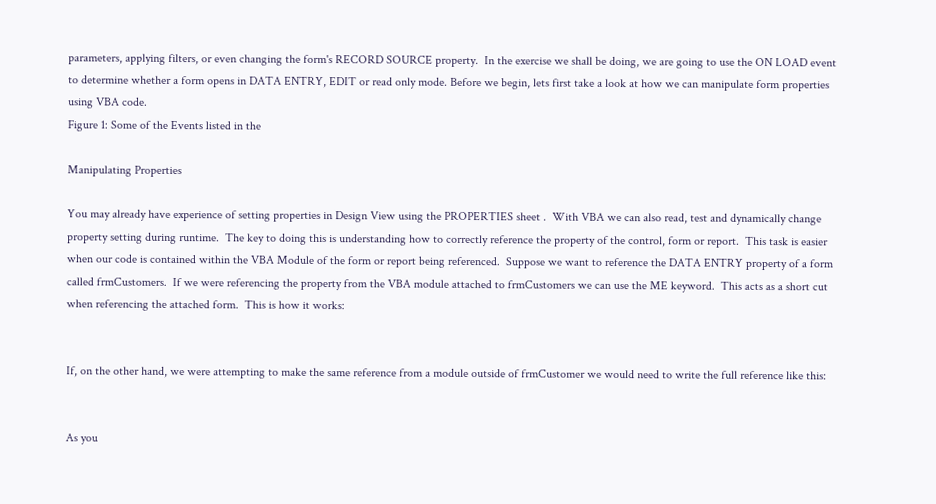parameters, applying filters, or even changing the form's RECORD SOURCE property.  In the exercise we shall be doing, we are going to use the ON LOAD event to determine whether a form opens in DATA ENTRY, EDIT or read only mode. Before we begin, lets first take a look at how we can manipulate form properties using VBA code.
Figure 1: Some of the Events listed in the

Manipulating Properties

You may already have experience of setting properties in Design View using the PROPERTIES sheet .  With VBA we can also read, test and dynamically change property setting during runtime.  The key to doing this is understanding how to correctly reference the property of the control, form or report.  This task is easier when our code is contained within the VBA Module of the form or report being referenced.  Suppose we want to reference the DATA ENTRY property of a form called frmCustomers.  If we were referencing the property from the VBA module attached to frmCustomers we can use the ME keyword.  This acts as a short cut when referencing the attached form.  This is how it works:


If, on the other hand, we were attempting to make the same reference from a module outside of frmCustomer we would need to write the full reference like this:


As you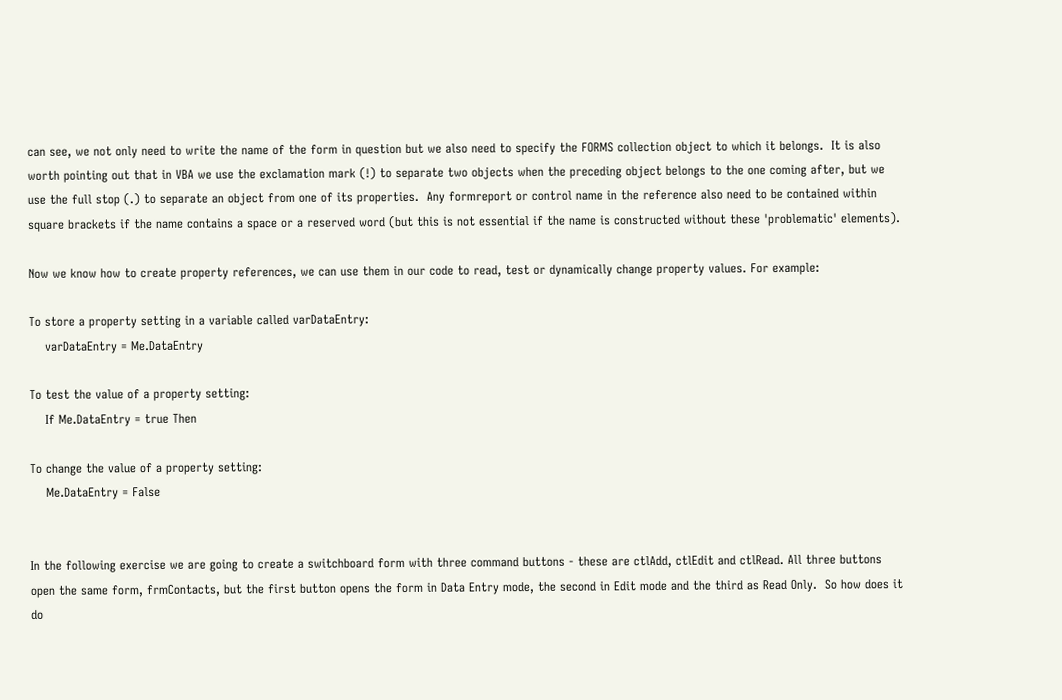can see, we not only need to write the name of the form in question but we also need to specify the FORMS collection object to which it belongs.  It is also worth pointing out that in VBA we use the exclamation mark (!) to separate two objects when the preceding object belongs to the one coming after, but we use the full stop (.) to separate an object from one of its properties.  Any formreport or control name in the reference also need to be contained within square brackets if the name contains a space or a reserved word (but this is not essential if the name is constructed without these 'problematic' elements).

Now we know how to create property references, we can use them in our code to read, test or dynamically change property values. For example:

To store a property setting in a variable called varDataEntry:
    varDataEntry = Me.DataEntry

To test the value of a property setting:
    If Me.DataEntry = true Then

To change the value of a property setting:
    Me.DataEntry = False


In the following exercise we are going to create a switchboard form with three command buttons - these are ctlAdd, ctlEdit and ctlRead. All three buttons open the same form, frmContacts, but the first button opens the form in Data Entry mode, the second in Edit mode and the third as Read Only.  So how does it do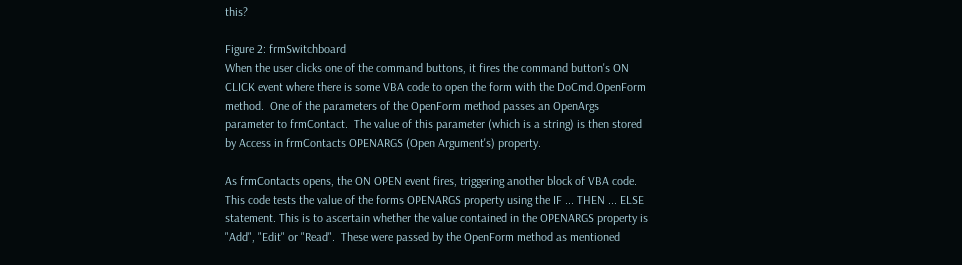this?

Figure 2: frmSwitchboard
When the user clicks one of the command buttons, it fires the command button's ON CLICK event where there is some VBA code to open the form with the DoCmd.OpenForm method.  One of the parameters of the OpenForm method passes an OpenArgs parameter to frmContact.  The value of this parameter (which is a string) is then stored by Access in frmContacts OPENARGS (Open Argument's) property.

As frmContacts opens, the ON OPEN event fires, triggering another block of VBA code.  This code tests the value of the forms OPENARGS property using the IF ... THEN ... ELSE statement. This is to ascertain whether the value contained in the OPENARGS property is  "Add", "Edit" or "Read".  These were passed by the OpenForm method as mentioned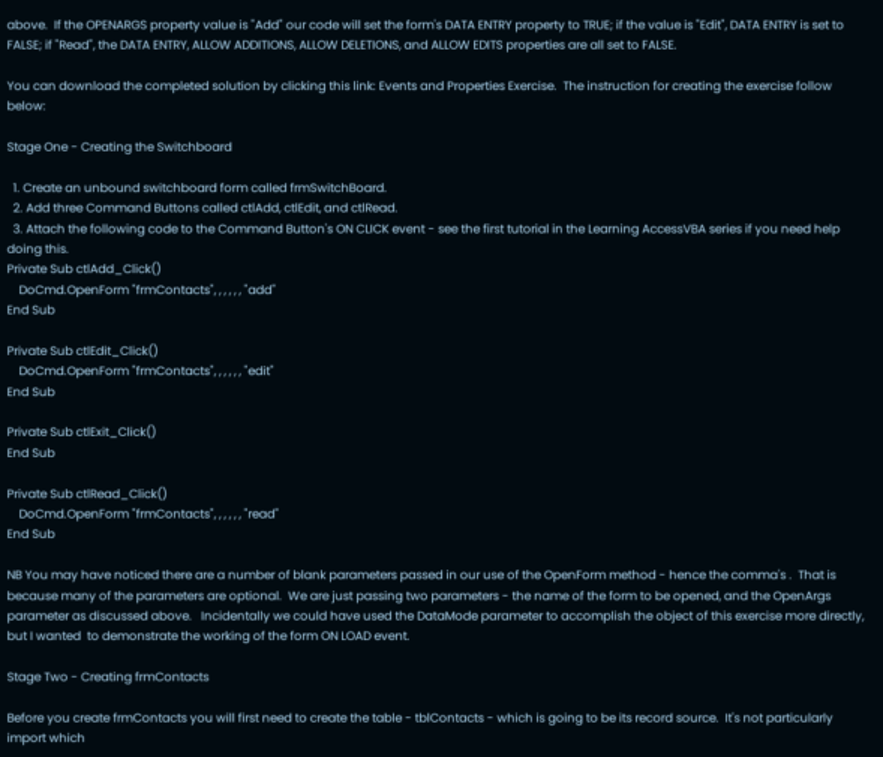above.  If the OPENARGS property value is "Add" our code will set the form's DATA ENTRY property to TRUE; if the value is "Edit", DATA ENTRY is set to FALSE; if "Read", the DATA ENTRY, ALLOW ADDITIONS, ALLOW DELETIONS, and ALLOW EDITS properties are all set to FALSE.

You can download the completed solution by clicking this link: Events and Properties Exercise.  The instruction for creating the exercise follow below:

Stage One - Creating the Switchboard

  1. Create an unbound switchboard form called frmSwitchBoard.
  2. Add three Command Buttons called ctlAdd, ctlEdit, and ctlRead.
  3. Attach the following code to the Command Button's ON CLICK event - see the first tutorial in the Learning AccessVBA series if you need help doing this.
Private Sub ctlAdd_Click()
    DoCmd.OpenForm "frmContacts", , , , , , "add"
End Sub

Private Sub ctlEdit_Click()
    DoCmd.OpenForm "frmContacts", , , , , , "edit"
End Sub

Private Sub ctlExit_Click()
End Sub

Private Sub ctlRead_Click()
    DoCmd.OpenForm "frmContacts", , , , , , "read"
End Sub

NB You may have noticed there are a number of blank parameters passed in our use of the OpenForm method - hence the comma's .  That is because many of the parameters are optional.  We are just passing two parameters - the name of the form to be opened, and the OpenArgs parameter as discussed above.   Incidentally we could have used the DataMode parameter to accomplish the object of this exercise more directly, but I wanted  to demonstrate the working of the form ON LOAD event.

Stage Two - Creating frmContacts

Before you create frmContacts you will first need to create the table - tblContacts - which is going to be its record source.  It's not particularly import which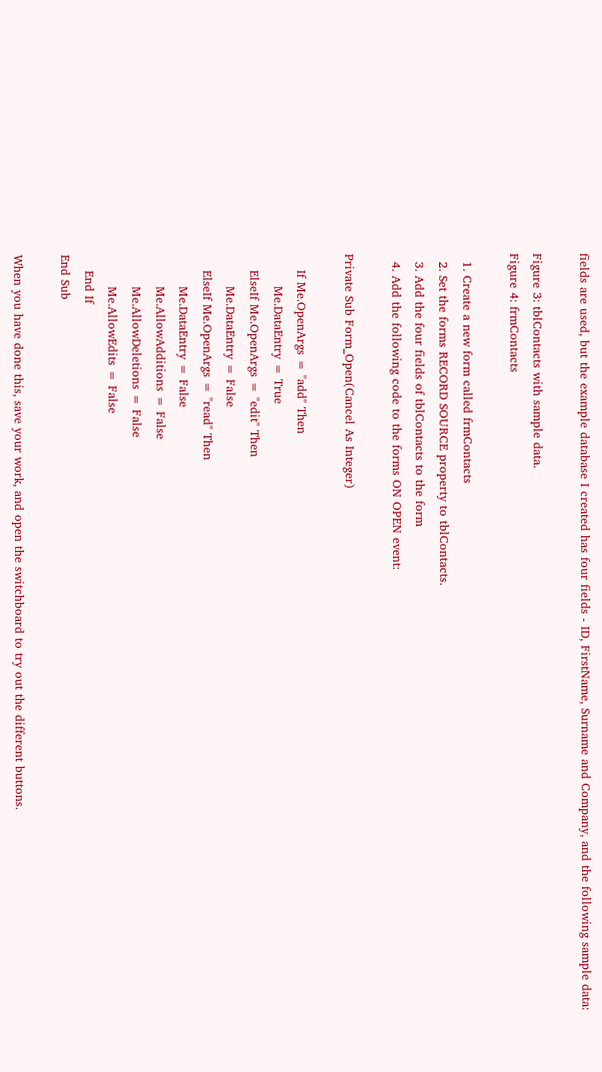fields are used, but the example database I created has four fields - ID, FirstName, Surname and Company, and the following sample data:

Figure 3: tblContacts with sample data.
Figure 4: frmContacts

  1. Create a new form called frmContacts
  2. Set the forms RECORD SOURCE property to tblContacts.
  3. Add the four fields of tblContacts to the form
  4. Add the following code to the forms ON OPEN event:

Private Sub Form_Open(Cancel As Integer)

    If Me.OpenArgs = "add" Then
        Me.DataEntry = True
    ElseIf Me.OpenArgs = "edit" Then
        Me.DataEntry = False
    ElseIf Me.OpenArgs = "read" Then
        Me.DataEntry = False
        Me.AllowAdditions = False
        Me.AllowDeletions = False
        Me.AllowEdits = False
    End If
End Sub

When you have done this, save your work, and open the switchboard to try out the different buttons.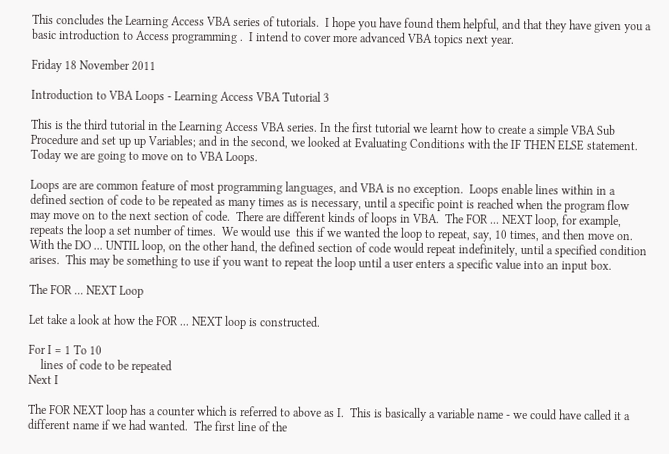This concludes the Learning Access VBA series of tutorials.  I hope you have found them helpful, and that they have given you a basic introduction to Access programming .  I intend to cover more advanced VBA topics next year.

Friday 18 November 2011

Introduction to VBA Loops - Learning Access VBA Tutorial 3

This is the third tutorial in the Learning Access VBA series. In the first tutorial we learnt how to create a simple VBA Sub Procedure and set up up Variables; and in the second, we looked at Evaluating Conditions with the IF THEN ELSE statement.  Today we are going to move on to VBA Loops.

Loops are are common feature of most programming languages, and VBA is no exception.  Loops enable lines within in a defined section of code to be repeated as many times as is necessary, until a specific point is reached when the program flow may move on to the next section of code.  There are different kinds of loops in VBA.  The FOR ... NEXT loop, for example, repeats the loop a set number of times.  We would use  this if we wanted the loop to repeat, say, 10 times, and then move on.  With the DO ... UNTIL loop, on the other hand, the defined section of code would repeat indefinitely, until a specified condition arises.  This may be something to use if you want to repeat the loop until a user enters a specific value into an input box.

The FOR ... NEXT Loop

Let take a look at how the FOR ... NEXT loop is constructed.

For I = 1 To 10
    lines of code to be repeated
Next I

The FOR NEXT loop has a counter which is referred to above as I.  This is basically a variable name - we could have called it a different name if we had wanted.  The first line of the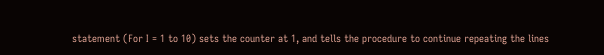statement (For I = 1 to 10) sets the counter at 1, and tells the procedure to continue repeating the lines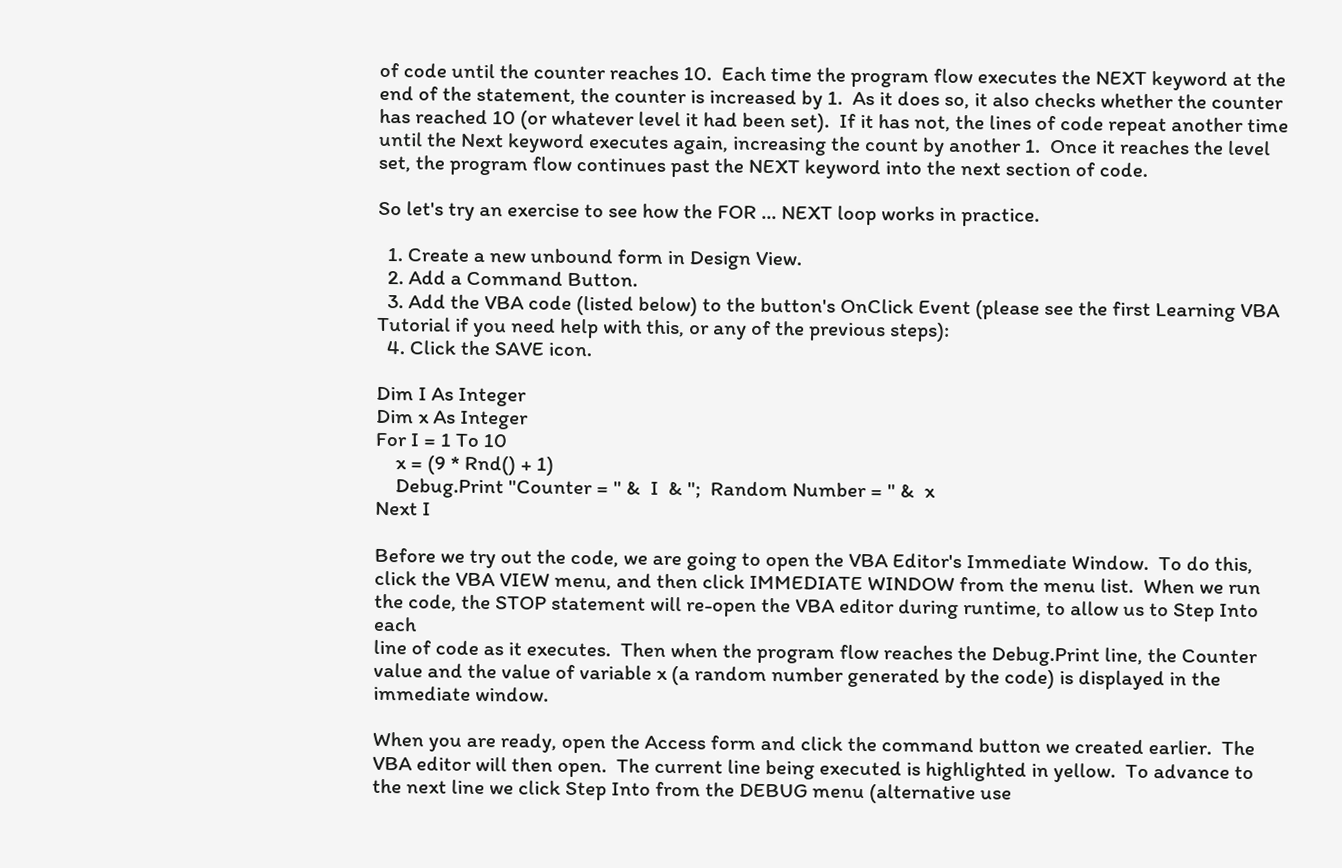of code until the counter reaches 10.  Each time the program flow executes the NEXT keyword at the end of the statement, the counter is increased by 1.  As it does so, it also checks whether the counter has reached 10 (or whatever level it had been set).  If it has not, the lines of code repeat another time until the Next keyword executes again, increasing the count by another 1.  Once it reaches the level set, the program flow continues past the NEXT keyword into the next section of code.

So let's try an exercise to see how the FOR ... NEXT loop works in practice.

  1. Create a new unbound form in Design View.
  2. Add a Command Button.
  3. Add the VBA code (listed below) to the button's OnClick Event (please see the first Learning VBA Tutorial if you need help with this, or any of the previous steps):
  4. Click the SAVE icon.

Dim I As Integer
Dim x As Integer
For I = 1 To 10
    x = (9 * Rnd() + 1)
    Debug.Print "Counter = " &  I  & ";  Random Number = " &  x
Next I

Before we try out the code, we are going to open the VBA Editor's Immediate Window.  To do this,  click the VBA VIEW menu, and then click IMMEDIATE WINDOW from the menu list.  When we run the code, the STOP statement will re-open the VBA editor during runtime, to allow us to Step Into each
line of code as it executes.  Then when the program flow reaches the Debug.Print line, the Counter value and the value of variable x (a random number generated by the code) is displayed in the immediate window.

When you are ready, open the Access form and click the command button we created earlier.  The VBA editor will then open.  The current line being executed is highlighted in yellow.  To advance to the next line we click Step Into from the DEBUG menu (alternative use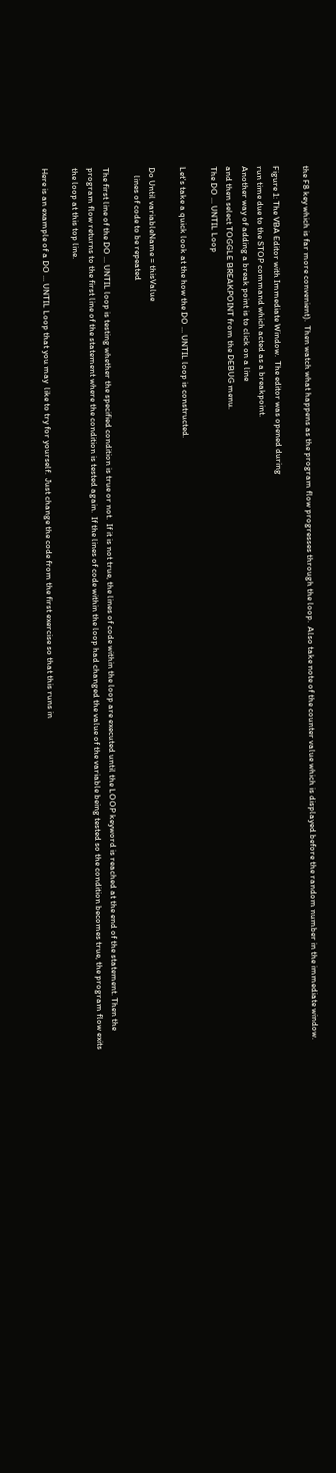the F8 key which is far more convenient).  Then watch what happens as the program flow progresses through the loop.  Also take note of the counter value which is displayed before the random number in the immediate window.

Figure 1: The VBA Editor with Immediate Window.  The editor was opened during
run time due to the STOP command which acted as a breakpoint.
Another way of adding a break point is to click on a line
and then select TOGGLE BREAKPOINT from the DEBUG menu.
The DO ... UNTIL Loop

Let's take a quick look at the how the DO ... UNTIL loop is constructed.

Do Until variableName = thisValue
    lines of code to be repeated

The first line of the DO ... UNTIL loop is testing whether the specified condition is true or not.  If it is not true, the lines of code within the loop are executed until the LOOP keyword is reached at the end of the statement. Then the program flow returns to the first line of the statement where the condition is tested again.  If the lines of code within the loop had changed the value of the variable being tested so the condition becomes true, the program flow exits the loop at this top line.

Here is an example of a DO ... UNTIL Loop that you may  like to try for yourself.  Just change the code from the first exercise so that this runs in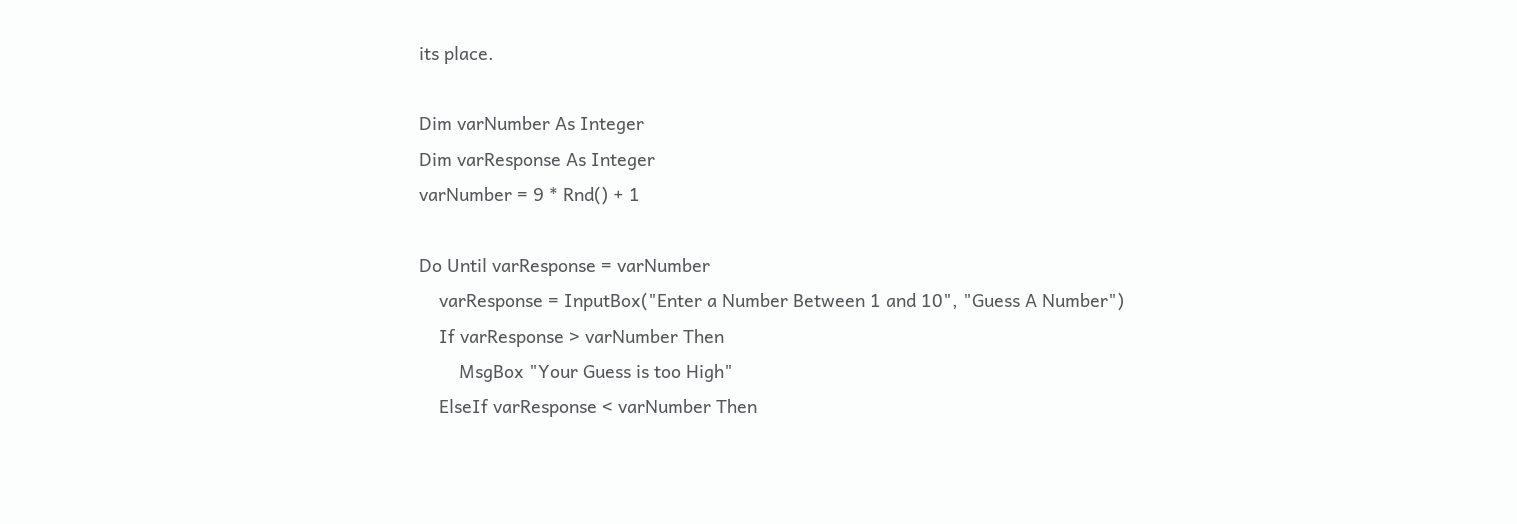its place.

Dim varNumber As Integer
Dim varResponse As Integer
varNumber = 9 * Rnd() + 1

Do Until varResponse = varNumber
    varResponse = InputBox("Enter a Number Between 1 and 10", "Guess A Number")
    If varResponse > varNumber Then
        MsgBox "Your Guess is too High"
    ElseIf varResponse < varNumber Then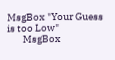MsgBox "Your Guess is too Low"
        MsgBox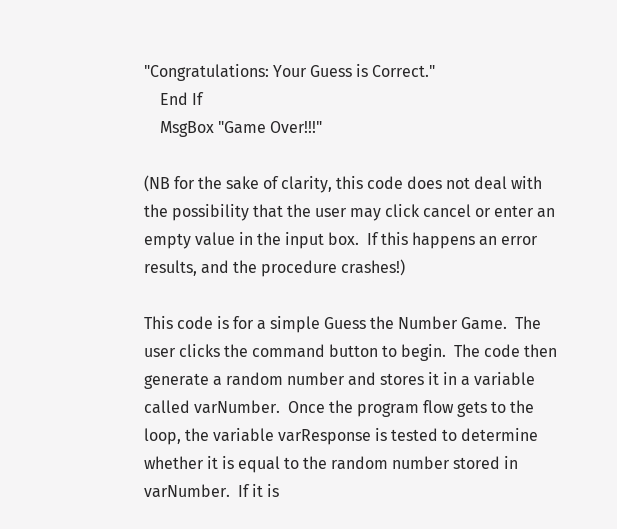"Congratulations: Your Guess is Correct."
    End If
    MsgBox "Game Over!!!"

(NB for the sake of clarity, this code does not deal with the possibility that the user may click cancel or enter an empty value in the input box.  If this happens an error results, and the procedure crashes!)

This code is for a simple Guess the Number Game.  The user clicks the command button to begin.  The code then generate a random number and stores it in a variable called varNumber.  Once the program flow gets to the loop, the variable varResponse is tested to determine whether it is equal to the random number stored in varNumber.  If it is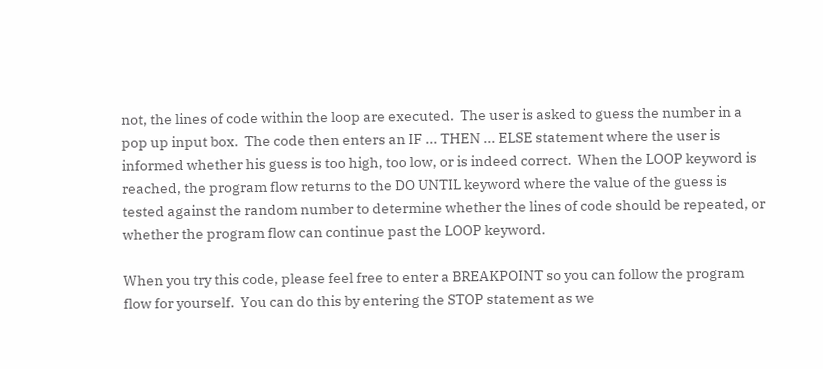not, the lines of code within the loop are executed.  The user is asked to guess the number in a pop up input box.  The code then enters an IF ... THEN ... ELSE statement where the user is informed whether his guess is too high, too low, or is indeed correct.  When the LOOP keyword is reached, the program flow returns to the DO UNTIL keyword where the value of the guess is tested against the random number to determine whether the lines of code should be repeated, or whether the program flow can continue past the LOOP keyword.

When you try this code, please feel free to enter a BREAKPOINT so you can follow the program flow for yourself.  You can do this by entering the STOP statement as we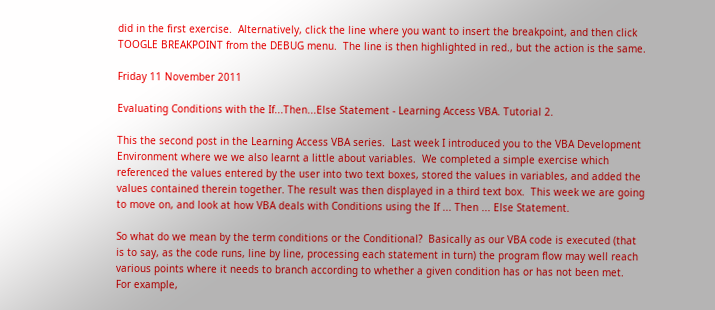did in the first exercise.  Alternatively, click the line where you want to insert the breakpoint, and then click TOOGLE BREAKPOINT from the DEBUG menu.  The line is then highlighted in red., but the action is the same.

Friday 11 November 2011

Evaluating Conditions with the If...Then...Else Statement - Learning Access VBA. Tutorial 2.

This the second post in the Learning Access VBA series.  Last week I introduced you to the VBA Development Environment where we we also learnt a little about variables.  We completed a simple exercise which referenced the values entered by the user into two text boxes, stored the values in variables, and added the values contained therein together. The result was then displayed in a third text box.  This week we are going to move on, and look at how VBA deals with Conditions using the If ... Then ... Else Statement.

So what do we mean by the term conditions or the Conditional?  Basically as our VBA code is executed (that is to say, as the code runs, line by line, processing each statement in turn) the program flow may well reach various points where it needs to branch according to whether a given condition has or has not been met.   For example,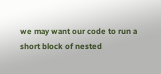we may want our code to run a short block of nested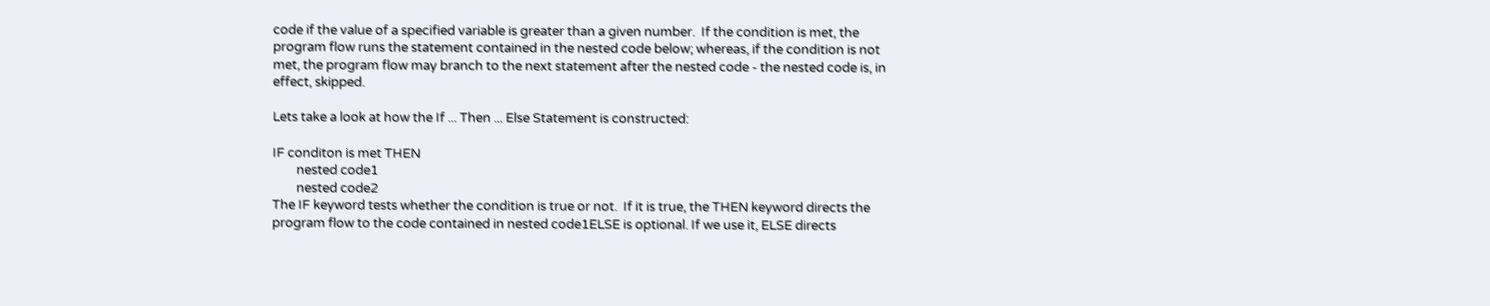code if the value of a specified variable is greater than a given number.  If the condition is met, the program flow runs the statement contained in the nested code below; whereas, if the condition is not met, the program flow may branch to the next statement after the nested code - the nested code is, in effect, skipped.

Lets take a look at how the If ... Then ... Else Statement is constructed:

IF conditon is met THEN
        nested code1
        nested code2
The IF keyword tests whether the condition is true or not.  If it is true, the THEN keyword directs the program flow to the code contained in nested code1ELSE is optional. If we use it, ELSE directs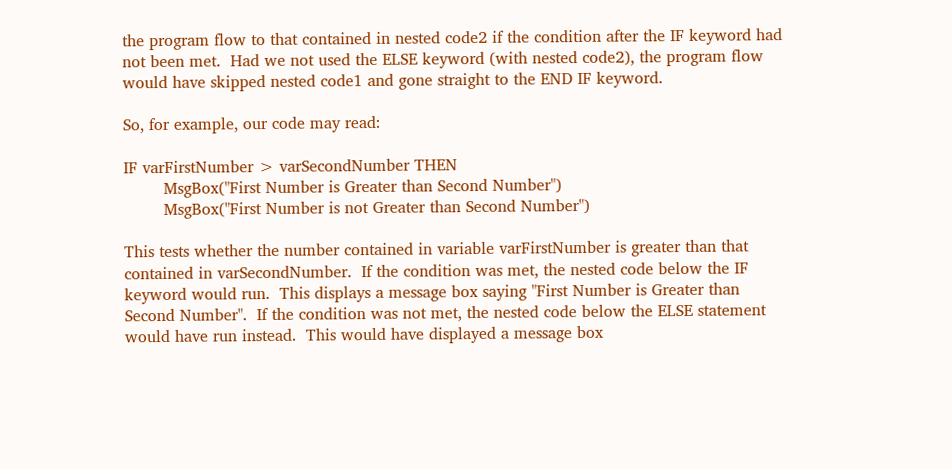the program flow to that contained in nested code2 if the condition after the IF keyword had not been met.  Had we not used the ELSE keyword (with nested code2), the program flow would have skipped nested code1 and gone straight to the END IF keyword.

So, for example, our code may read:

IF varFirstNumber > varSecondNumber THEN
        MsgBox("First Number is Greater than Second Number")
        MsgBox("First Number is not Greater than Second Number")

This tests whether the number contained in variable varFirstNumber is greater than that contained in varSecondNumber.  If the condition was met, the nested code below the IF keyword would run.  This displays a message box saying "First Number is Greater than Second Number".  If the condition was not met, the nested code below the ELSE statement would have run instead.  This would have displayed a message box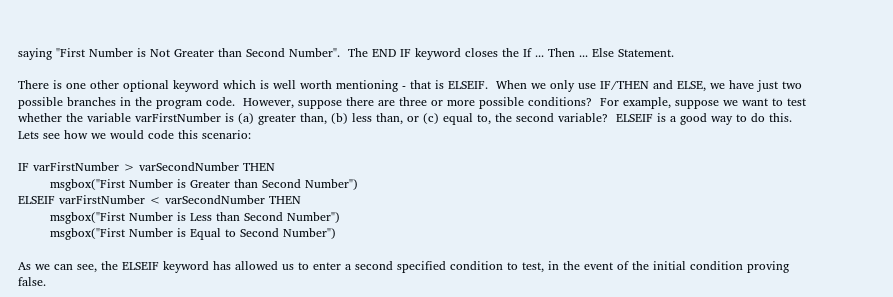saying "First Number is Not Greater than Second Number".  The END IF keyword closes the If ... Then ... Else Statement.

There is one other optional keyword which is well worth mentioning - that is ELSEIF.  When we only use IF/THEN and ELSE, we have just two possible branches in the program code.  However, suppose there are three or more possible conditions?  For example, suppose we want to test whether the variable varFirstNumber is (a) greater than, (b) less than, or (c) equal to, the second variable?  ELSEIF is a good way to do this.  Lets see how we would code this scenario:

IF varFirstNumber > varSecondNumber THEN
        msgbox("First Number is Greater than Second Number")
ELSEIF varFirstNumber < varSecondNumber THEN
        msgbox("First Number is Less than Second Number")
        msgbox("First Number is Equal to Second Number")

As we can see, the ELSEIF keyword has allowed us to enter a second specified condition to test, in the event of the initial condition proving false.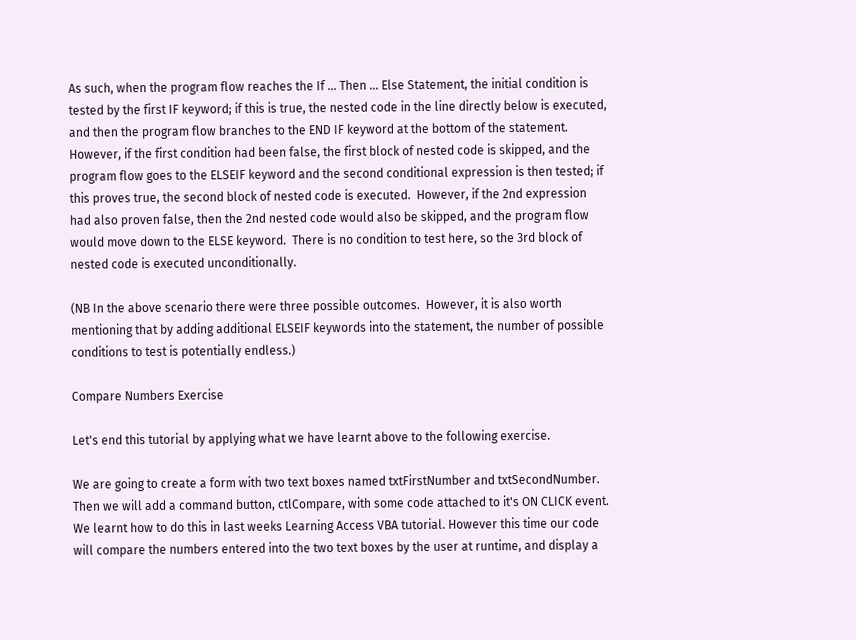As such, when the program flow reaches the If ... Then ... Else Statement, the initial condition is tested by the first IF keyword; if this is true, the nested code in the line directly below is executed, and then the program flow branches to the END IF keyword at the bottom of the statement.  However, if the first condition had been false, the first block of nested code is skipped, and the program flow goes to the ELSEIF keyword and the second conditional expression is then tested; if this proves true, the second block of nested code is executed.  However, if the 2nd expression had also proven false, then the 2nd nested code would also be skipped, and the program flow would move down to the ELSE keyword.  There is no condition to test here, so the 3rd block of nested code is executed unconditionally.

(NB In the above scenario there were three possible outcomes.  However, it is also worth mentioning that by adding additional ELSEIF keywords into the statement, the number of possible conditions to test is potentially endless.)

Compare Numbers Exercise

Let's end this tutorial by applying what we have learnt above to the following exercise.

We are going to create a form with two text boxes named txtFirstNumber and txtSecondNumber.  Then we will add a command button, ctlCompare, with some code attached to it's ON CLICK event.  We learnt how to do this in last weeks Learning Access VBA tutorial. However this time our code will compare the numbers entered into the two text boxes by the user at runtime, and display a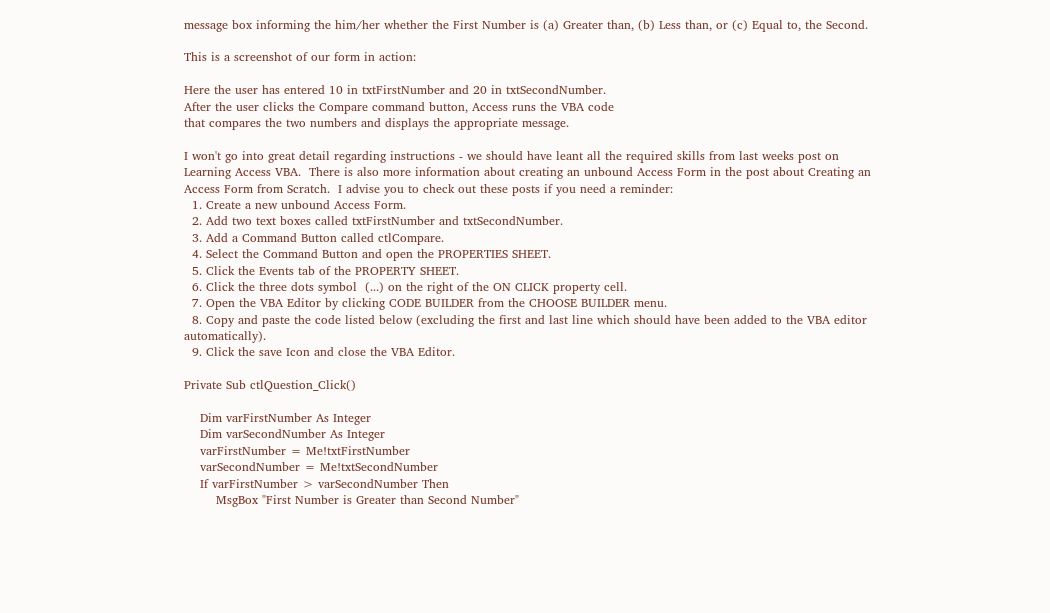message box informing the him/her whether the First Number is (a) Greater than, (b) Less than, or (c) Equal to, the Second.

This is a screenshot of our form in action:

Here the user has entered 10 in txtFirstNumber and 20 in txtSecondNumber.
After the user clicks the Compare command button, Access runs the VBA code
that compares the two numbers and displays the appropriate message.

I won't go into great detail regarding instructions - we should have leant all the required skills from last weeks post on Learning Access VBA.  There is also more information about creating an unbound Access Form in the post about Creating an Access Form from Scratch.  I advise you to check out these posts if you need a reminder:
  1. Create a new unbound Access Form.
  2. Add two text boxes called txtFirstNumber and txtSecondNumber.
  3. Add a Command Button called ctlCompare.
  4. Select the Command Button and open the PROPERTIES SHEET.
  5. Click the Events tab of the PROPERTY SHEET.
  6. Click the three dots symbol  (...) on the right of the ON CLICK property cell.
  7. Open the VBA Editor by clicking CODE BUILDER from the CHOOSE BUILDER menu.
  8. Copy and paste the code listed below (excluding the first and last line which should have been added to the VBA editor automatically).
  9. Click the save Icon and close the VBA Editor.

Private Sub ctlQuestion_Click()

    Dim varFirstNumber As Integer
    Dim varSecondNumber As Integer
    varFirstNumber = Me!txtFirstNumber
    varSecondNumber = Me!txtSecondNumber
    If varFirstNumber > varSecondNumber Then
        MsgBox "First Number is Greater than Second Number"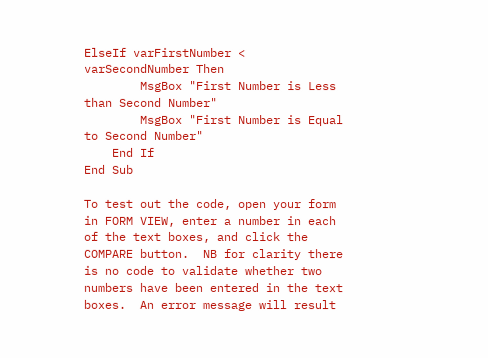ElseIf varFirstNumber < varSecondNumber Then
        MsgBox "First Number is Less than Second Number"
        MsgBox "First Number is Equal to Second Number"
    End If
End Sub

To test out the code, open your form in FORM VIEW, enter a number in each of the text boxes, and click the COMPARE button.  NB for clarity there is no code to validate whether two numbers have been entered in the text boxes.  An error message will result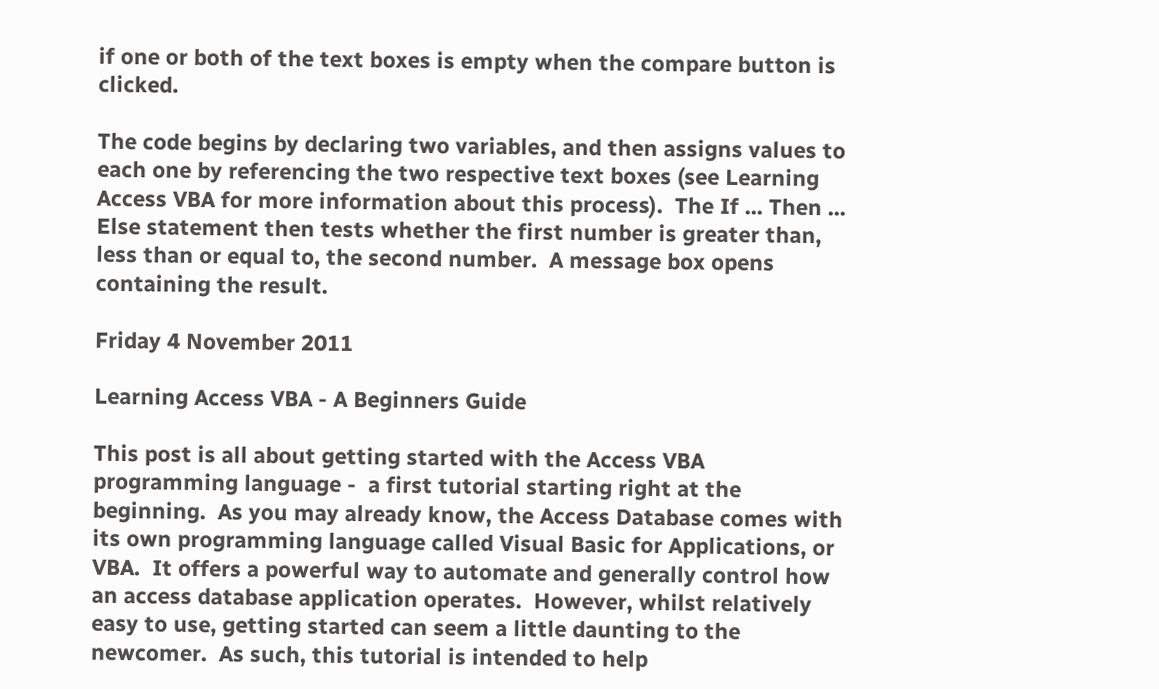if one or both of the text boxes is empty when the compare button is clicked.

The code begins by declaring two variables, and then assigns values to each one by referencing the two respective text boxes (see Learning Access VBA for more information about this process).  The If ... Then ... Else statement then tests whether the first number is greater than, less than or equal to, the second number.  A message box opens containing the result.

Friday 4 November 2011

Learning Access VBA - A Beginners Guide

This post is all about getting started with the Access VBA programming language -  a first tutorial starting right at the beginning.  As you may already know, the Access Database comes with its own programming language called Visual Basic for Applications, or VBA.  It offers a powerful way to automate and generally control how an access database application operates.  However, whilst relatively easy to use, getting started can seem a little daunting to the newcomer.  As such, this tutorial is intended to help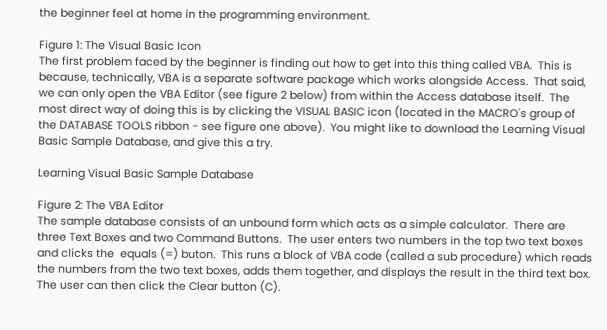the beginner feel at home in the programming environment.

Figure 1: The Visual Basic Icon
The first problem faced by the beginner is finding out how to get into this thing called VBA.  This is because, technically, VBA is a separate software package which works alongside Access.  That said, we can only open the VBA Editor (see figure 2 below) from within the Access database itself.  The most direct way of doing this is by clicking the VISUAL BASIC icon (located in the MACRO's group of the DATABASE TOOLS ribbon - see figure one above).  You might like to download the Learning Visual Basic Sample Database, and give this a try.

Learning Visual Basic Sample Database

Figure 2: The VBA Editor
The sample database consists of an unbound form which acts as a simple calculator.  There are three Text Boxes and two Command Buttons.  The user enters two numbers in the top two text boxes and clicks the  equals (=) buton.  This runs a block of VBA code (called a sub procedure) which reads the numbers from the two text boxes, adds them together, and displays the result in the third text box.  The user can then click the Clear button (C).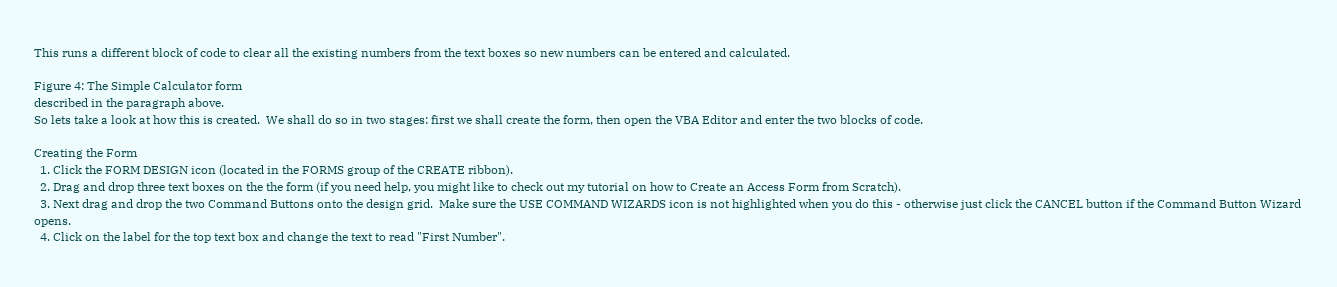This runs a different block of code to clear all the existing numbers from the text boxes so new numbers can be entered and calculated.

Figure 4: The Simple Calculator form
described in the paragraph above.
So lets take a look at how this is created.  We shall do so in two stages: first we shall create the form, then open the VBA Editor and enter the two blocks of code.

Creating the Form
  1. Click the FORM DESIGN icon (located in the FORMS group of the CREATE ribbon).
  2. Drag and drop three text boxes on the the form (if you need help, you might like to check out my tutorial on how to Create an Access Form from Scratch).
  3. Next drag and drop the two Command Buttons onto the design grid.  Make sure the USE COMMAND WIZARDS icon is not highlighted when you do this - otherwise just click the CANCEL button if the Command Button Wizard opens.
  4. Click on the label for the top text box and change the text to read "First Number".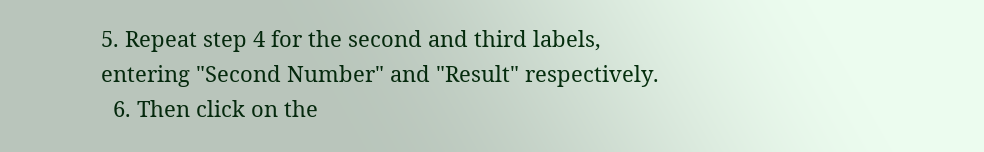5. Repeat step 4 for the second and third labels, entering "Second Number" and "Result" respectively.
  6. Then click on the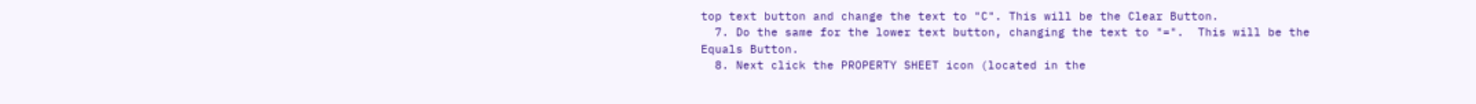top text button and change the text to "C". This will be the Clear Button.
  7. Do the same for the lower text button, changing the text to "=".  This will be the Equals Button.
  8. Next click the PROPERTY SHEET icon (located in the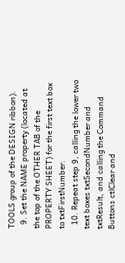TOOLS group of the DESIGN ribbon).
  9. Set the NAME property (located at the top of the OTHER TAB of the PROPERTY SHEET) for the first text box to txtFirstNumber.
  10. Repeat step 9, calling the lower two text boxes txtSecondNumber and txtResult, and calling the Command Buttons ctlClear and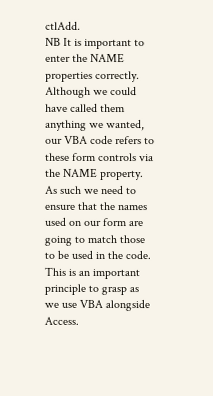ctlAdd.
NB It is important to enter the NAME properties correctly.  Although we could have called them anything we wanted, our VBA code refers to these form controls via the NAME property.  As such we need to ensure that the names used on our form are going to match those to be used in the code.  This is an important principle to grasp as we use VBA alongside Access.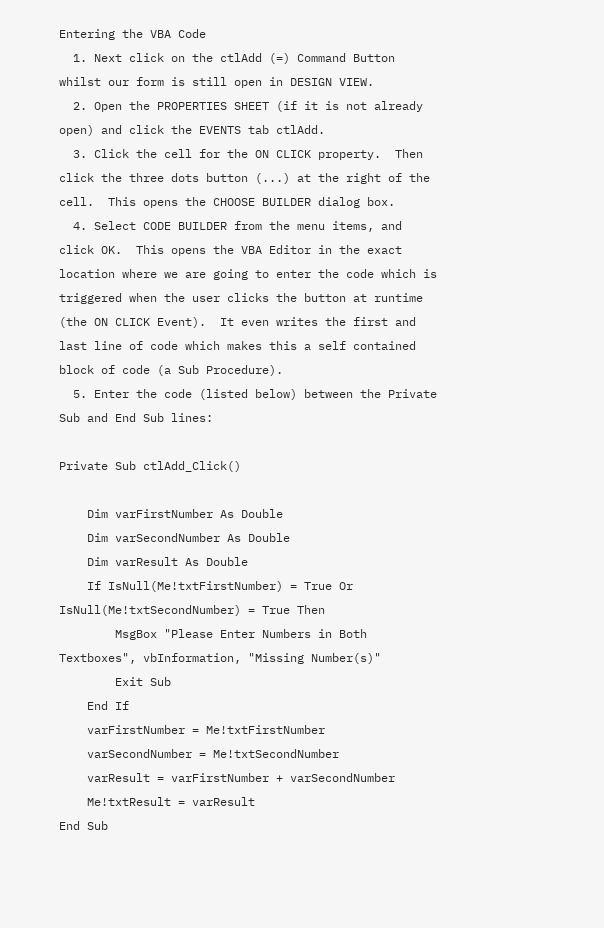Entering the VBA Code
  1. Next click on the ctlAdd (=) Command Button whilst our form is still open in DESIGN VIEW.
  2. Open the PROPERTIES SHEET (if it is not already open) and click the EVENTS tab ctlAdd.
  3. Click the cell for the ON CLICK property.  Then click the three dots button (...) at the right of the cell.  This opens the CHOOSE BUILDER dialog box.
  4. Select CODE BUILDER from the menu items, and click OK.  This opens the VBA Editor in the exact location where we are going to enter the code which is triggered when the user clicks the button at runtime (the ON CLICK Event).  It even writes the first and last line of code which makes this a self contained block of code (a Sub Procedure).
  5. Enter the code (listed below) between the Private Sub and End Sub lines:

Private Sub ctlAdd_Click()

    Dim varFirstNumber As Double
    Dim varSecondNumber As Double
    Dim varResult As Double
    If IsNull(Me!txtFirstNumber) = True Or IsNull(Me!txtSecondNumber) = True Then
        MsgBox "Please Enter Numbers in Both Textboxes", vbInformation, "Missing Number(s)"
        Exit Sub
    End If
    varFirstNumber = Me!txtFirstNumber
    varSecondNumber = Me!txtSecondNumber
    varResult = varFirstNumber + varSecondNumber
    Me!txtResult = varResult
End Sub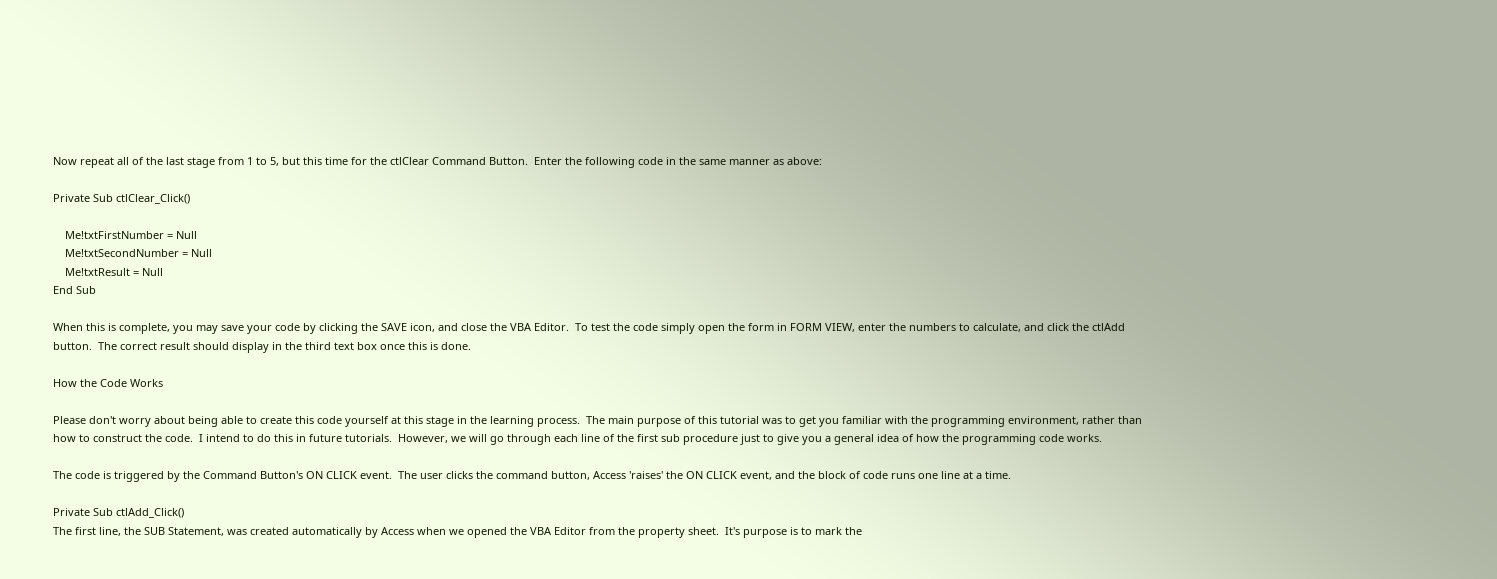Now repeat all of the last stage from 1 to 5, but this time for the ctlClear Command Button.  Enter the following code in the same manner as above:

Private Sub ctlClear_Click()

    Me!txtFirstNumber = Null
    Me!txtSecondNumber = Null
    Me!txtResult = Null
End Sub

When this is complete, you may save your code by clicking the SAVE icon, and close the VBA Editor.  To test the code simply open the form in FORM VIEW, enter the numbers to calculate, and click the ctlAdd button.  The correct result should display in the third text box once this is done.

How the Code Works

Please don't worry about being able to create this code yourself at this stage in the learning process.  The main purpose of this tutorial was to get you familiar with the programming environment, rather than how to construct the code.  I intend to do this in future tutorials.  However, we will go through each line of the first sub procedure just to give you a general idea of how the programming code works.

The code is triggered by the Command Button's ON CLICK event.  The user clicks the command button, Access 'raises' the ON CLICK event, and the block of code runs one line at a time.

Private Sub ctlAdd_Click()
The first line, the SUB Statement, was created automatically by Access when we opened the VBA Editor from the property sheet.  It's purpose is to mark the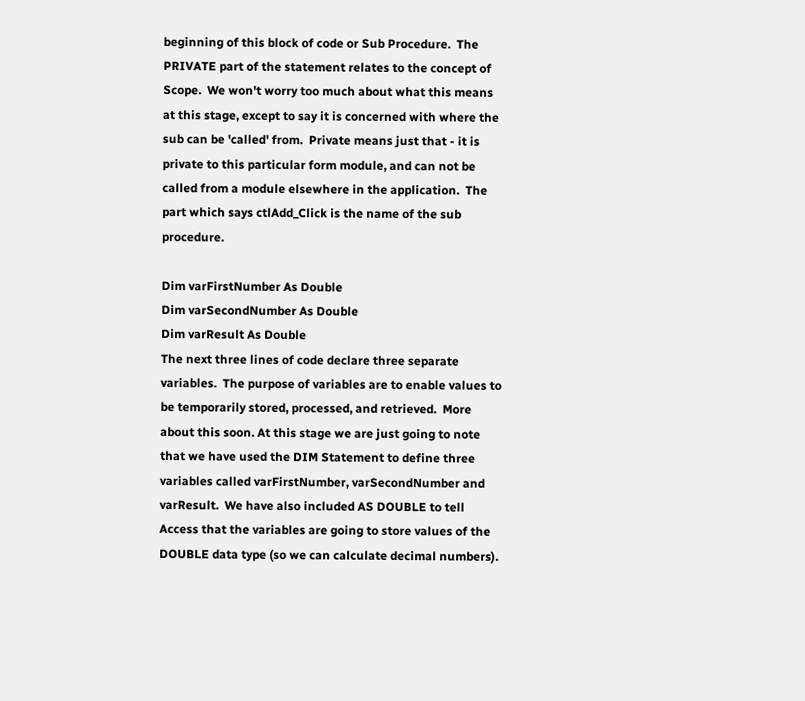beginning of this block of code or Sub Procedure.  The PRIVATE part of the statement relates to the concept of Scope.  We won't worry too much about what this means at this stage, except to say it is concerned with where the sub can be 'called' from.  Private means just that - it is private to this particular form module, and can not be called from a module elsewhere in the application.  The part which says ctlAdd_Click is the name of the sub procedure.

Dim varFirstNumber As Double
Dim varSecondNumber As Double
Dim varResult As Double
The next three lines of code declare three separate variables.  The purpose of variables are to enable values to be temporarily stored, processed, and retrieved.  More about this soon. At this stage we are just going to note that we have used the DIM Statement to define three variables called varFirstNumber, varSecondNumber and varResult.  We have also included AS DOUBLE to tell Access that the variables are going to store values of the DOUBLE data type (so we can calculate decimal numbers).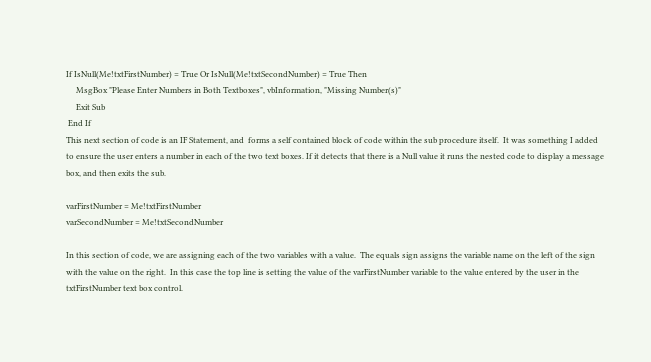If IsNull(Me!txtFirstNumber) = True Or IsNull(Me!txtSecondNumber) = True Then
     MsgBox "Please Enter Numbers in Both Textboxes", vbInformation, "Missing Number(s)"
     Exit Sub
 End If
This next section of code is an IF Statement, and  forms a self contained block of code within the sub procedure itself.  It was something I added to ensure the user enters a number in each of the two text boxes. If it detects that there is a Null value it runs the nested code to display a message box, and then exits the sub.

varFirstNumber = Me!txtFirstNumber
varSecondNumber = Me!txtSecondNumber

In this section of code, we are assigning each of the two variables with a value.  The equals sign assigns the variable name on the left of the sign with the value on the right.  In this case the top line is setting the value of the varFirstNumber variable to the value entered by the user in the txtFirstNumber text box control.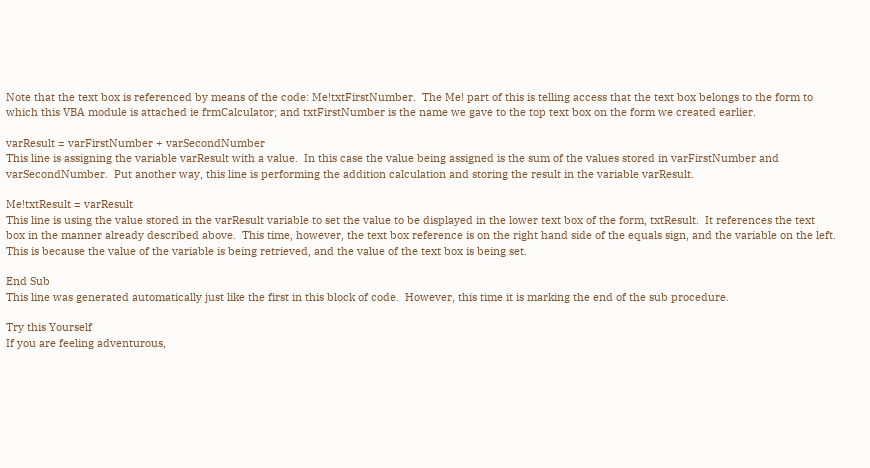Note that the text box is referenced by means of the code: Me!txtFirstNumber.  The Me! part of this is telling access that the text box belongs to the form to which this VBA module is attached ie frmCalculator; and txtFirstNumber is the name we gave to the top text box on the form we created earlier.

varResult = varFirstNumber + varSecondNumber
This line is assigning the variable varResult with a value.  In this case the value being assigned is the sum of the values stored in varFirstNumber and varSecondNumber.  Put another way, this line is performing the addition calculation and storing the result in the variable varResult.

Me!txtResult = varResult
This line is using the value stored in the varResult variable to set the value to be displayed in the lower text box of the form, txtResult.  It references the text box in the manner already described above.  This time, however, the text box reference is on the right hand side of the equals sign, and the variable on the left.  This is because the value of the variable is being retrieved, and the value of the text box is being set.

End Sub
This line was generated automatically just like the first in this block of code.  However, this time it is marking the end of the sub procedure.

Try this Yourself
If you are feeling adventurous,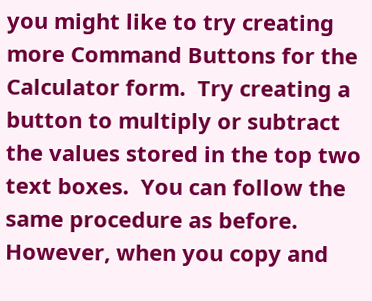you might like to try creating more Command Buttons for the Calculator form.  Try creating a button to multiply or subtract the values stored in the top two text boxes.  You can follow the same procedure as before.  However, when you copy and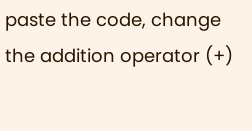paste the code, change the addition operator (+)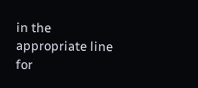in the appropriate line for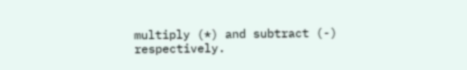multiply (*) and subtract (-) respectively.